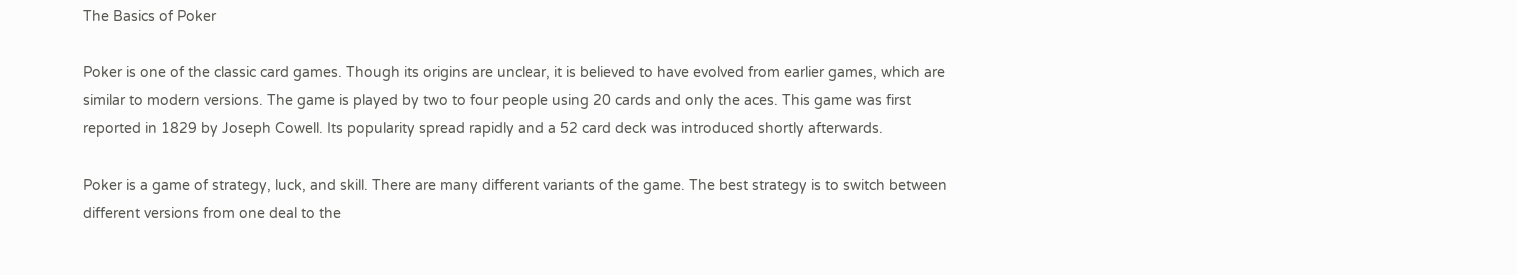The Basics of Poker

Poker is one of the classic card games. Though its origins are unclear, it is believed to have evolved from earlier games, which are similar to modern versions. The game is played by two to four people using 20 cards and only the aces. This game was first reported in 1829 by Joseph Cowell. Its popularity spread rapidly and a 52 card deck was introduced shortly afterwards.

Poker is a game of strategy, luck, and skill. There are many different variants of the game. The best strategy is to switch between different versions from one deal to the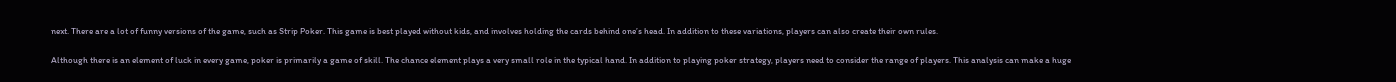next. There are a lot of funny versions of the game, such as Strip Poker. This game is best played without kids, and involves holding the cards behind one’s head. In addition to these variations, players can also create their own rules.

Although there is an element of luck in every game, poker is primarily a game of skill. The chance element plays a very small role in the typical hand. In addition to playing poker strategy, players need to consider the range of players. This analysis can make a huge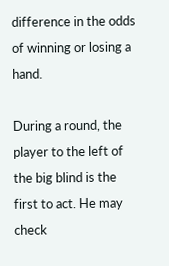difference in the odds of winning or losing a hand.

During a round, the player to the left of the big blind is the first to act. He may check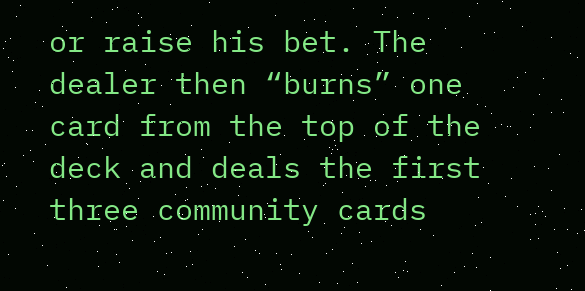or raise his bet. The dealer then “burns” one card from the top of the deck and deals the first three community cards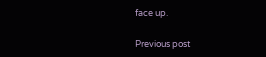face up.

Previous post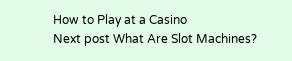How to Play at a Casino
Next post What Are Slot Machines?